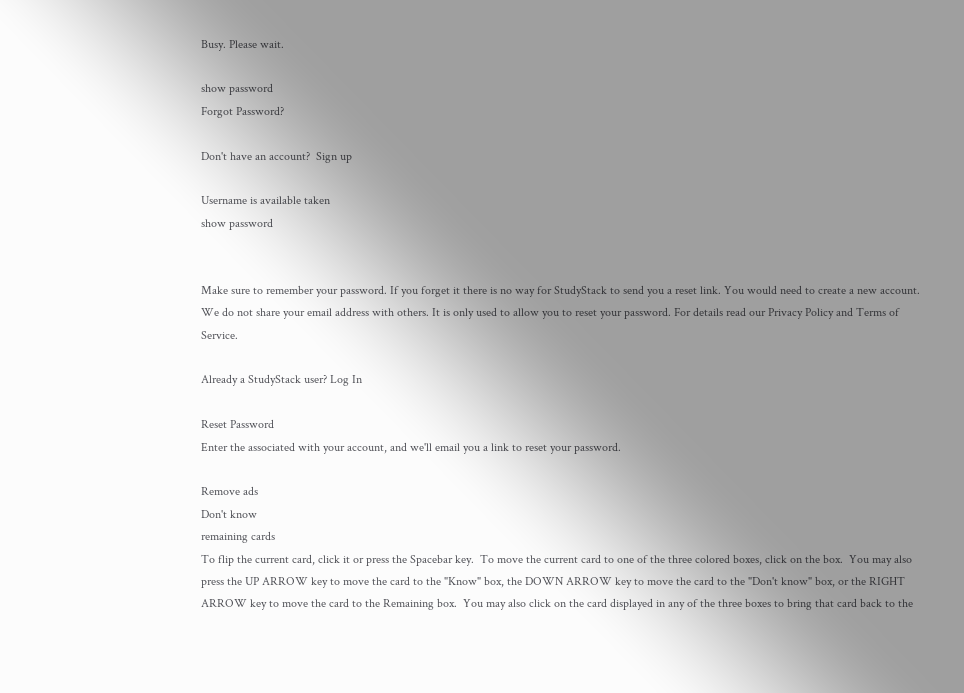Busy. Please wait.

show password
Forgot Password?

Don't have an account?  Sign up

Username is available taken
show password


Make sure to remember your password. If you forget it there is no way for StudyStack to send you a reset link. You would need to create a new account.
We do not share your email address with others. It is only used to allow you to reset your password. For details read our Privacy Policy and Terms of Service.

Already a StudyStack user? Log In

Reset Password
Enter the associated with your account, and we'll email you a link to reset your password.

Remove ads
Don't know
remaining cards
To flip the current card, click it or press the Spacebar key.  To move the current card to one of the three colored boxes, click on the box.  You may also press the UP ARROW key to move the card to the "Know" box, the DOWN ARROW key to move the card to the "Don't know" box, or the RIGHT ARROW key to move the card to the Remaining box.  You may also click on the card displayed in any of the three boxes to bring that card back to the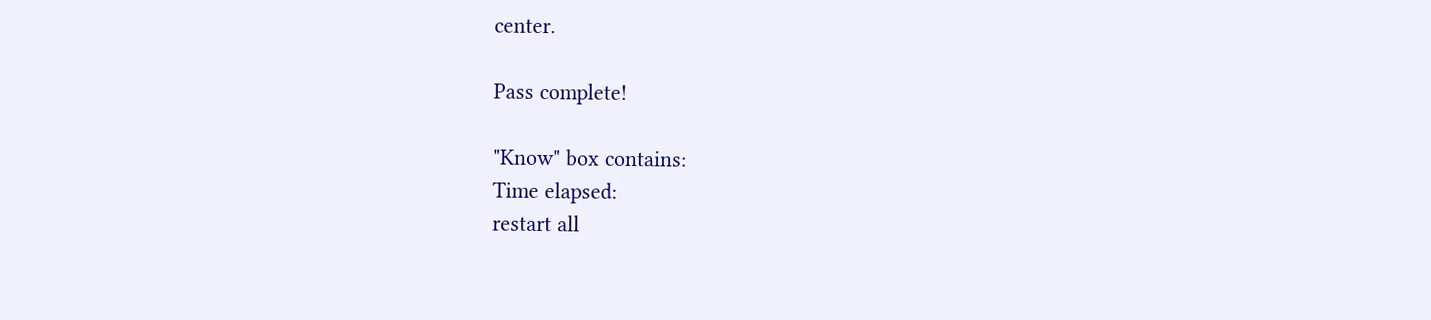center.

Pass complete!

"Know" box contains:
Time elapsed:
restart all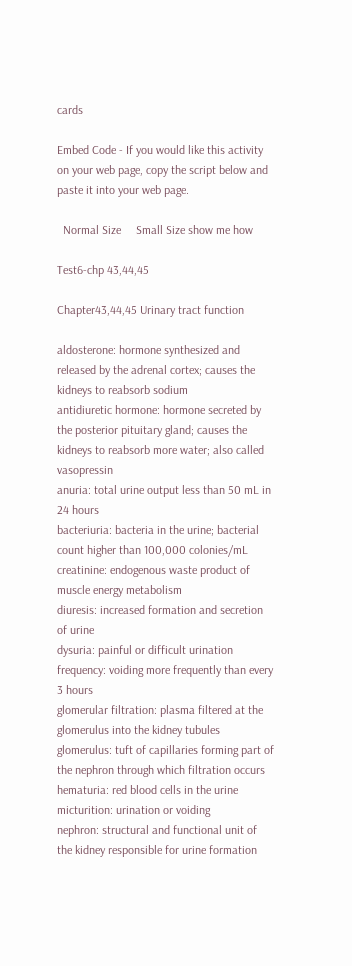cards

Embed Code - If you would like this activity on your web page, copy the script below and paste it into your web page.

  Normal Size     Small Size show me how

Test6-chp 43,44,45

Chapter43,44,45 Urinary tract function

aldosterone: hormone synthesized and released by the adrenal cortex; causes the kidneys to reabsorb sodium
antidiuretic hormone: hormone secreted by the posterior pituitary gland; causes the kidneys to reabsorb more water; also called vasopressin
anuria: total urine output less than 50 mL in 24 hours
bacteriuria: bacteria in the urine; bacterial count higher than 100,000 colonies/mL
creatinine: endogenous waste product of muscle energy metabolism
diuresis: increased formation and secretion of urine
dysuria: painful or difficult urination
frequency: voiding more frequently than every 3 hours
glomerular filtration: plasma filtered at the glomerulus into the kidney tubules
glomerulus: tuft of capillaries forming part of the nephron through which filtration occurs
hematuria: red blood cells in the urine
micturition: urination or voiding
nephron: structural and functional unit of the kidney responsible for urine formation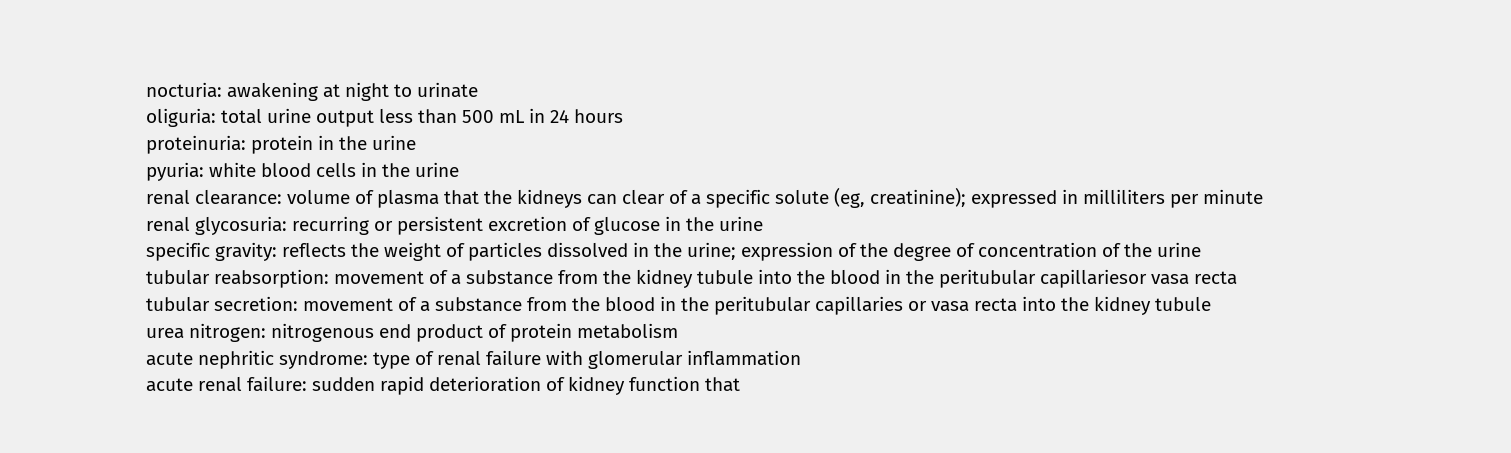nocturia: awakening at night to urinate
oliguria: total urine output less than 500 mL in 24 hours
proteinuria: protein in the urine
pyuria: white blood cells in the urine
renal clearance: volume of plasma that the kidneys can clear of a specific solute (eg, creatinine); expressed in milliliters per minute
renal glycosuria: recurring or persistent excretion of glucose in the urine
specific gravity: reflects the weight of particles dissolved in the urine; expression of the degree of concentration of the urine
tubular reabsorption: movement of a substance from the kidney tubule into the blood in the peritubular capillariesor vasa recta
tubular secretion: movement of a substance from the blood in the peritubular capillaries or vasa recta into the kidney tubule
urea nitrogen: nitrogenous end product of protein metabolism
acute nephritic syndrome: type of renal failure with glomerular inflammation
acute renal failure: sudden rapid deterioration of kidney function that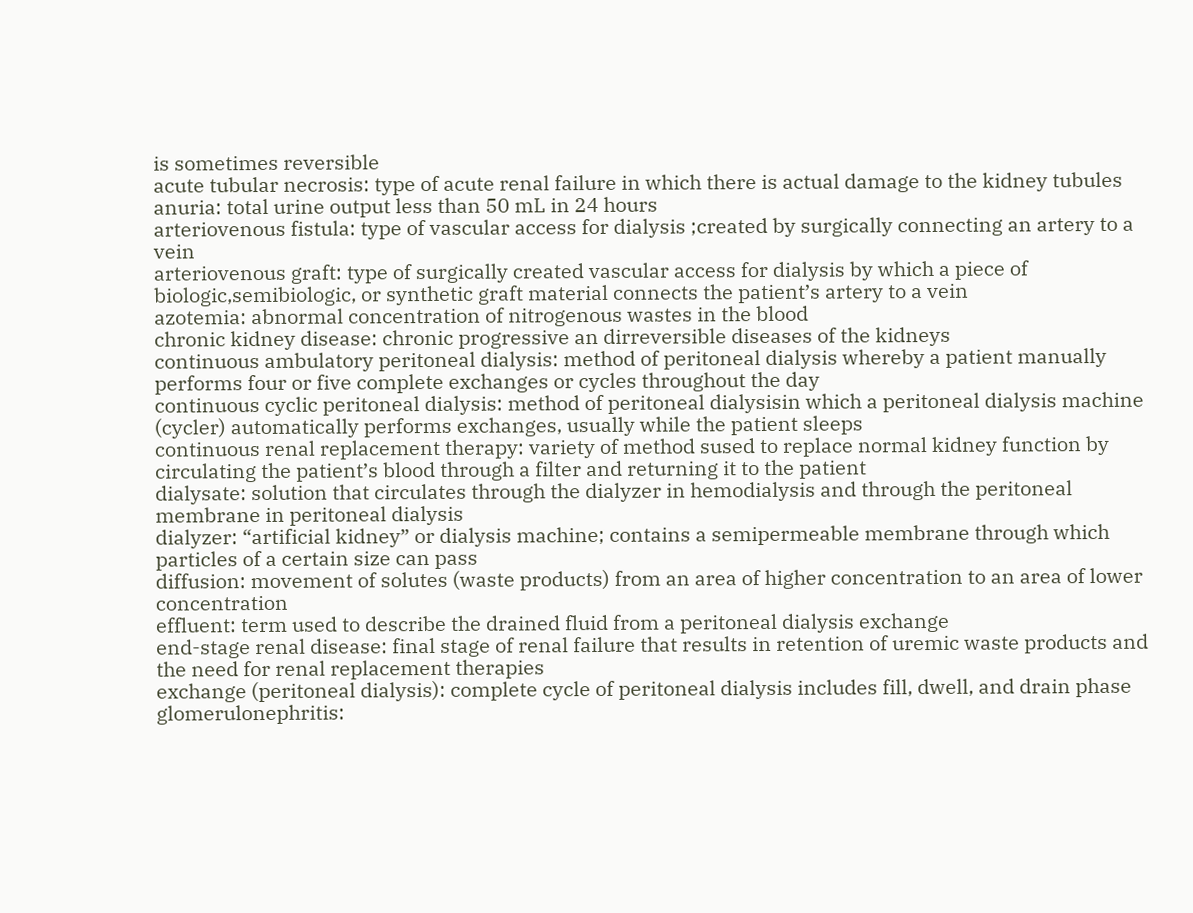is sometimes reversible
acute tubular necrosis: type of acute renal failure in which there is actual damage to the kidney tubules
anuria: total urine output less than 50 mL in 24 hours
arteriovenous fistula: type of vascular access for dialysis ;created by surgically connecting an artery to a vein
arteriovenous graft: type of surgically created vascular access for dialysis by which a piece of biologic,semibiologic, or synthetic graft material connects the patient’s artery to a vein
azotemia: abnormal concentration of nitrogenous wastes in the blood
chronic kidney disease: chronic progressive an dirreversible diseases of the kidneys
continuous ambulatory peritoneal dialysis: method of peritoneal dialysis whereby a patient manually performs four or five complete exchanges or cycles throughout the day
continuous cyclic peritoneal dialysis: method of peritoneal dialysisin which a peritoneal dialysis machine (cycler) automatically performs exchanges, usually while the patient sleeps
continuous renal replacement therapy: variety of method sused to replace normal kidney function by circulating the patient’s blood through a filter and returning it to the patient
dialysate: solution that circulates through the dialyzer in hemodialysis and through the peritoneal membrane in peritoneal dialysis
dialyzer: “artificial kidney” or dialysis machine; contains a semipermeable membrane through which particles of a certain size can pass
diffusion: movement of solutes (waste products) from an area of higher concentration to an area of lower concentration
effluent: term used to describe the drained fluid from a peritoneal dialysis exchange
end-stage renal disease: final stage of renal failure that results in retention of uremic waste products and the need for renal replacement therapies
exchange (peritoneal dialysis): complete cycle of peritoneal dialysis includes fill, dwell, and drain phase
glomerulonephritis: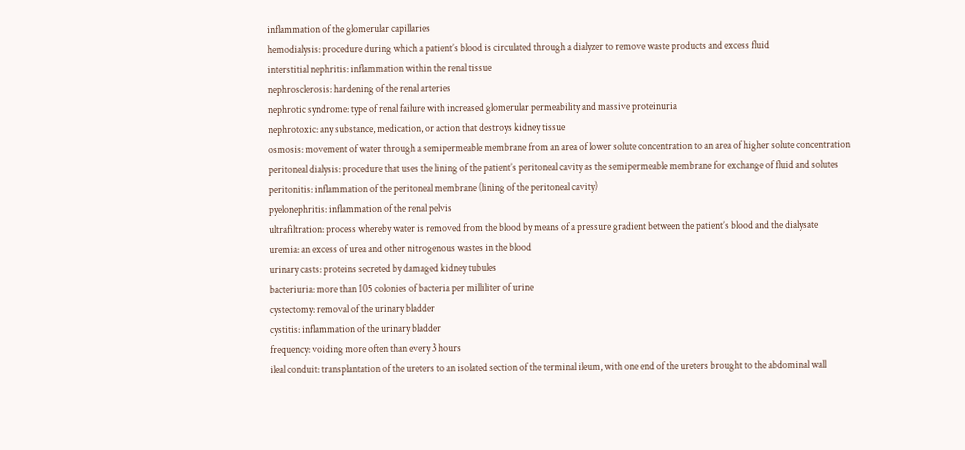inflammation of the glomerular capillaries
hemodialysis: procedure during which a patient’s blood is circulated through a dialyzer to remove waste products and excess fluid
interstitial nephritis: inflammation within the renal tissue
nephrosclerosis: hardening of the renal arteries
nephrotic syndrome: type of renal failure with increased glomerular permeability and massive proteinuria
nephrotoxic: any substance, medication, or action that destroys kidney tissue
osmosis: movement of water through a semipermeable membrane from an area of lower solute concentration to an area of higher solute concentration
peritoneal dialysis: procedure that uses the lining of the patient’s peritoneal cavity as the semipermeable membrane for exchange of fluid and solutes
peritonitis: inflammation of the peritoneal membrane (lining of the peritoneal cavity)
pyelonephritis: inflammation of the renal pelvis
ultrafiltration: process whereby water is removed from the blood by means of a pressure gradient between the patient’s blood and the dialysate
uremia: an excess of urea and other nitrogenous wastes in the blood
urinary casts: proteins secreted by damaged kidney tubules
bacteriuria: more than 105 colonies of bacteria per milliliter of urine
cystectomy: removal of the urinary bladder
cystitis: inflammation of the urinary bladder
frequency: voiding more often than every 3 hours
ileal conduit: transplantation of the ureters to an isolated section of the terminal ileum, with one end of the ureters brought to the abdominal wall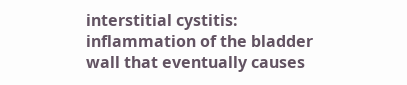interstitial cystitis: inflammation of the bladder wall that eventually causes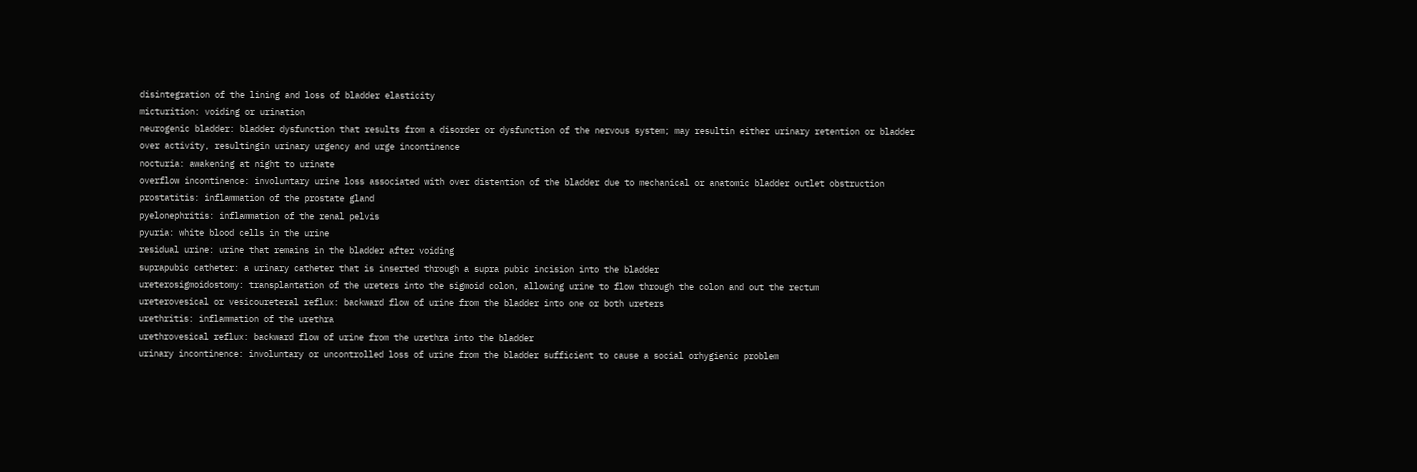disintegration of the lining and loss of bladder elasticity
micturition: voiding or urination
neurogenic bladder: bladder dysfunction that results from a disorder or dysfunction of the nervous system; may resultin either urinary retention or bladder over activity, resultingin urinary urgency and urge incontinence
nocturia: awakening at night to urinate
overflow incontinence: involuntary urine loss associated with over distention of the bladder due to mechanical or anatomic bladder outlet obstruction
prostatitis: inflammation of the prostate gland
pyelonephritis: inflammation of the renal pelvis
pyuria: white blood cells in the urine
residual urine: urine that remains in the bladder after voiding
suprapubic catheter: a urinary catheter that is inserted through a supra pubic incision into the bladder
ureterosigmoidostomy: transplantation of the ureters into the sigmoid colon, allowing urine to flow through the colon and out the rectum
ureterovesical or vesicoureteral reflux: backward flow of urine from the bladder into one or both ureters
urethritis: inflammation of the urethra
urethrovesical reflux: backward flow of urine from the urethra into the bladder
urinary incontinence: involuntary or uncontrolled loss of urine from the bladder sufficient to cause a social orhygienic problem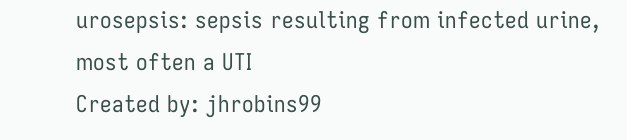urosepsis: sepsis resulting from infected urine, most often a UTI
Created by: jhrobins99